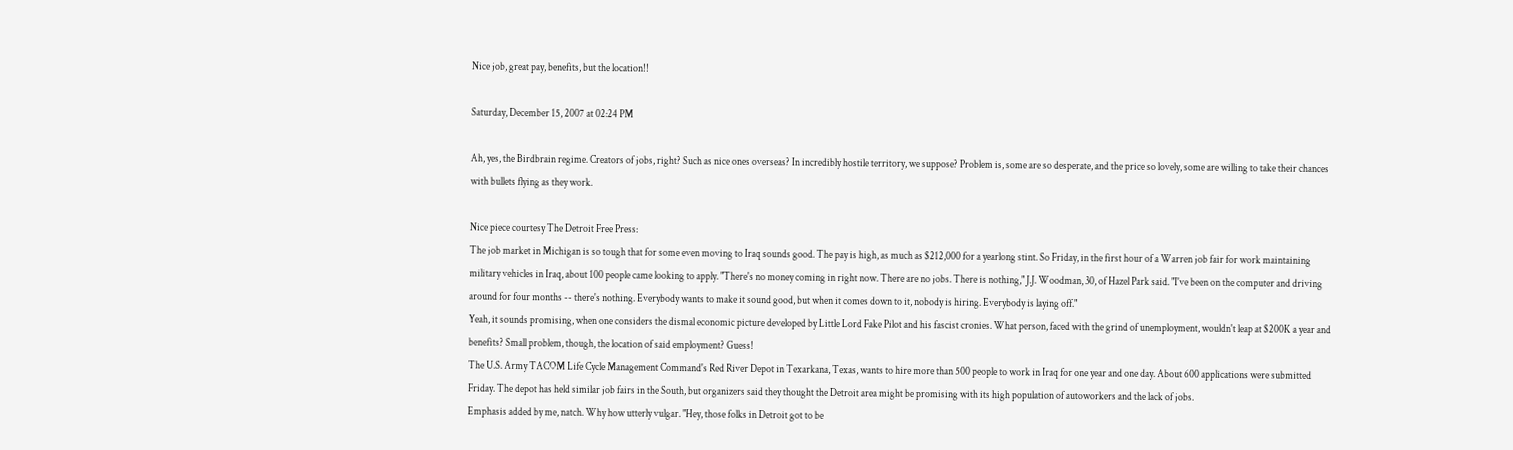Nice job, great pay, benefits, but the location!!

Saturday, December 15, 2007 at 02:24 PM

Ah, yes, the Birdbrain regime. Creators of jobs, right? Such as nice ones overseas? In incredibly hostile territory, we suppose? Problem is, some are so desperate, and the price so lovely, some are willing to take their chances with bullets flying as they work.

Nice piece courtesy The Detroit Free Press:
The job market in Michigan is so tough that for some even moving to Iraq sounds good. The pay is high, as much as $212,000 for a yearlong stint. So Friday, in the first hour of a Warren job fair for work maintaining military vehicles in Iraq, about 100 people came looking to apply. "There's no money coming in right now. There are no jobs. There is nothing," J.J. Woodman, 30, of Hazel Park said. "I've been on the computer and driving around for four months -- there's nothing. Everybody wants to make it sound good, but when it comes down to it, nobody is hiring. Everybody is laying off."
Yeah, it sounds promising, when one considers the dismal economic picture developed by Little Lord Fake Pilot and his fascist cronies. What person, faced with the grind of unemployment, wouldn't leap at $200K a year and benefits? Small problem, though, the location of said employment? Guess!
The U.S. Army TACOM Life Cycle Management Command's Red River Depot in Texarkana, Texas, wants to hire more than 500 people to work in Iraq for one year and one day. About 600 applications were submitted Friday. The depot has held similar job fairs in the South, but organizers said they thought the Detroit area might be promising with its high population of autoworkers and the lack of jobs.
Emphasis added by me, natch. Why how utterly vulgar. "Hey, those folks in Detroit got to be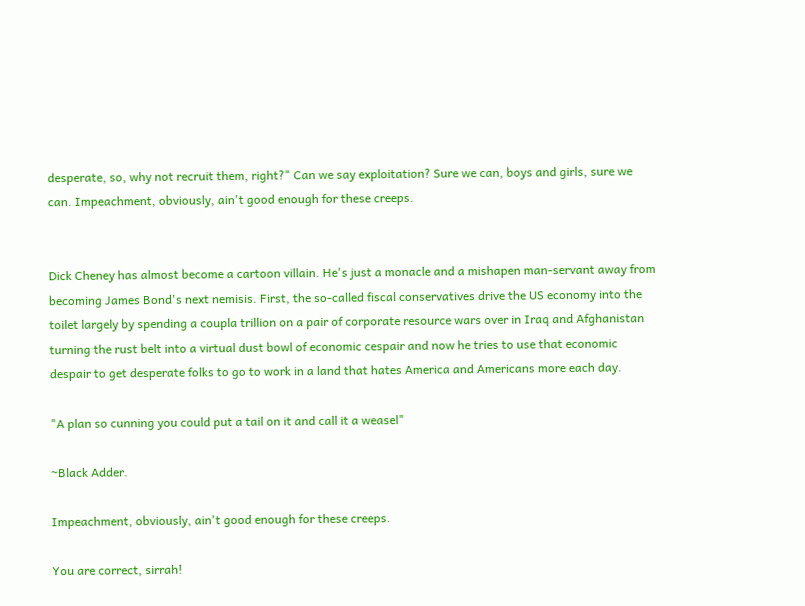desperate, so, why not recruit them, right?" Can we say exploitation? Sure we can, boys and girls, sure we can. Impeachment, obviously, ain't good enough for these creeps.


Dick Cheney has almost become a cartoon villain. He's just a monacle and a mishapen man-servant away from becoming James Bond's next nemisis. First, the so-called fiscal conservatives drive the US economy into the toilet largely by spending a coupla trillion on a pair of corporate resource wars over in Iraq and Afghanistan turning the rust belt into a virtual dust bowl of economic cespair and now he tries to use that economic despair to get desperate folks to go to work in a land that hates America and Americans more each day.

"A plan so cunning you could put a tail on it and call it a weasel"

~Black Adder.

Impeachment, obviously, ain't good enough for these creeps.

You are correct, sirrah!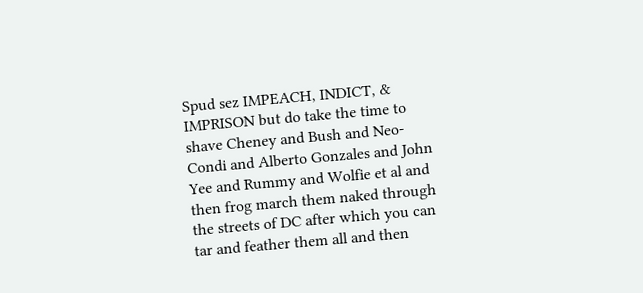Spud sez IMPEACH, INDICT, & IMPRISON but do take the time to shave Cheney and Bush and Neo-Condi and Alberto Gonzales and John Yee and Rummy and Wolfie et al and then frog march them naked through the streets of DC after which you can tar and feather them all and then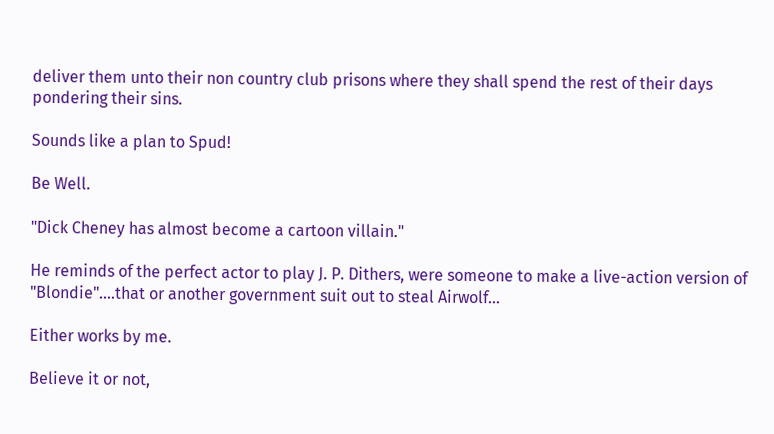deliver them unto their non country club prisons where they shall spend the rest of their days pondering their sins.

Sounds like a plan to Spud!

Be Well.

"Dick Cheney has almost become a cartoon villain."

He reminds of the perfect actor to play J. P. Dithers, were someone to make a live-action version of "Blondie"....that or another government suit out to steal Airwolf...

Either works by me.

Believe it or not,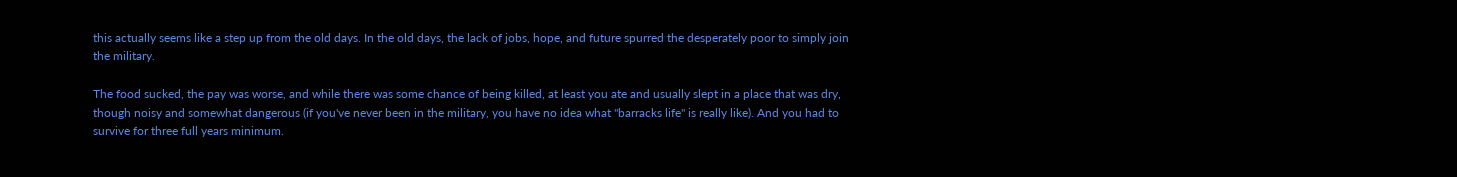this actually seems like a step up from the old days. In the old days, the lack of jobs, hope, and future spurred the desperately poor to simply join the military.

The food sucked, the pay was worse, and while there was some chance of being killed, at least you ate and usually slept in a place that was dry, though noisy and somewhat dangerous (if you've never been in the military, you have no idea what "barracks life" is really like). And you had to survive for three full years minimum.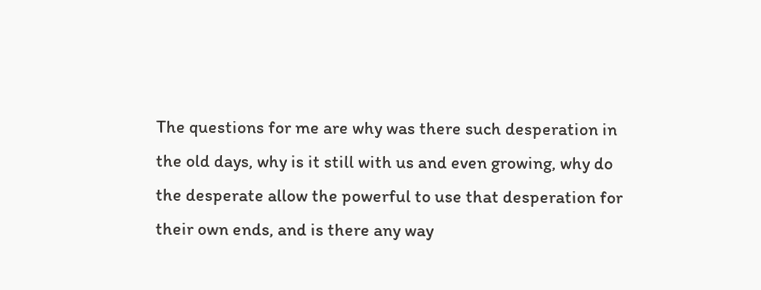The questions for me are why was there such desperation in the old days, why is it still with us and even growing, why do the desperate allow the powerful to use that desperation for their own ends, and is there any way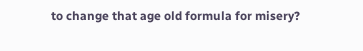to change that age old formula for misery?